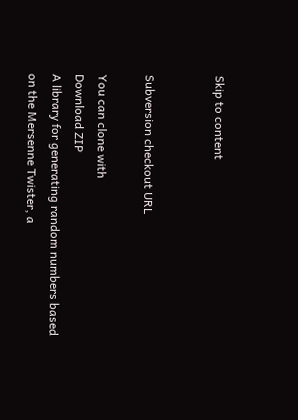Skip to content


Subversion checkout URL

You can clone with
Download ZIP
A library for generating random numbers based on the Mersenne Twister, a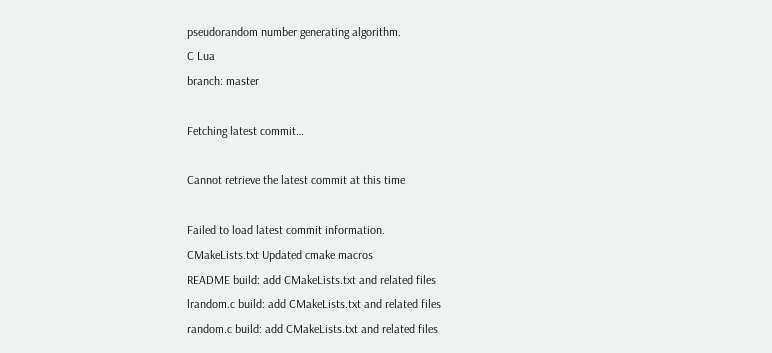pseudorandom number generating algorithm.
C Lua
branch: master

Fetching latest commit…

Cannot retrieve the latest commit at this time

Failed to load latest commit information.
CMakeLists.txt Updated cmake macros
README build: add CMakeLists.txt and related files
lrandom.c build: add CMakeLists.txt and related files
random.c build: add CMakeLists.txt and related files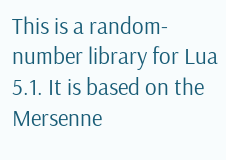This is a random-number library for Lua 5.1. It is based on the Mersenne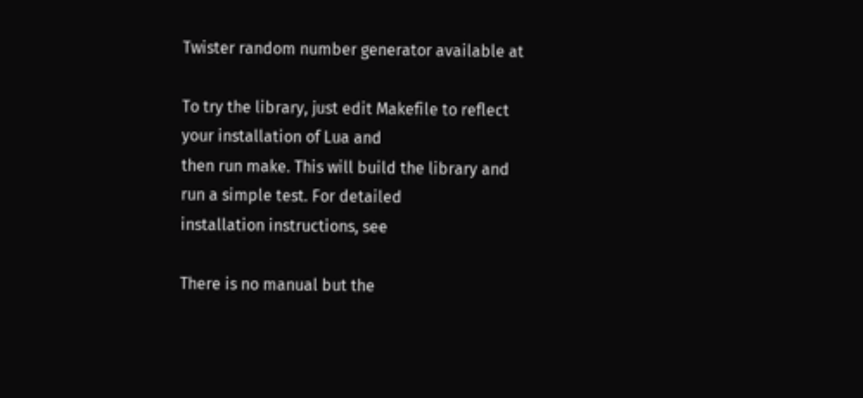Twister random number generator available at

To try the library, just edit Makefile to reflect your installation of Lua and
then run make. This will build the library and run a simple test. For detailed
installation instructions, see

There is no manual but the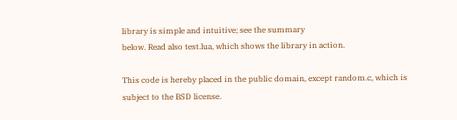library is simple and intuitive; see the summary
below. Read also test.lua, which shows the library in action.

This code is hereby placed in the public domain, except random.c, which is
subject to the BSD license.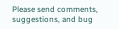Please send comments, suggestions, and bug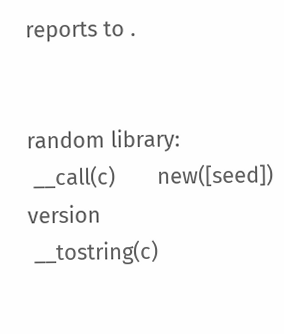reports to .


random library:
 __call(c)       new([seed])         version
 __tostring(c)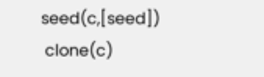seed(c,[seed])
 clone(c)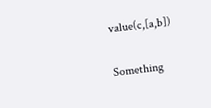value(c,[a,b])

Something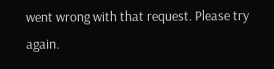went wrong with that request. Please try again.